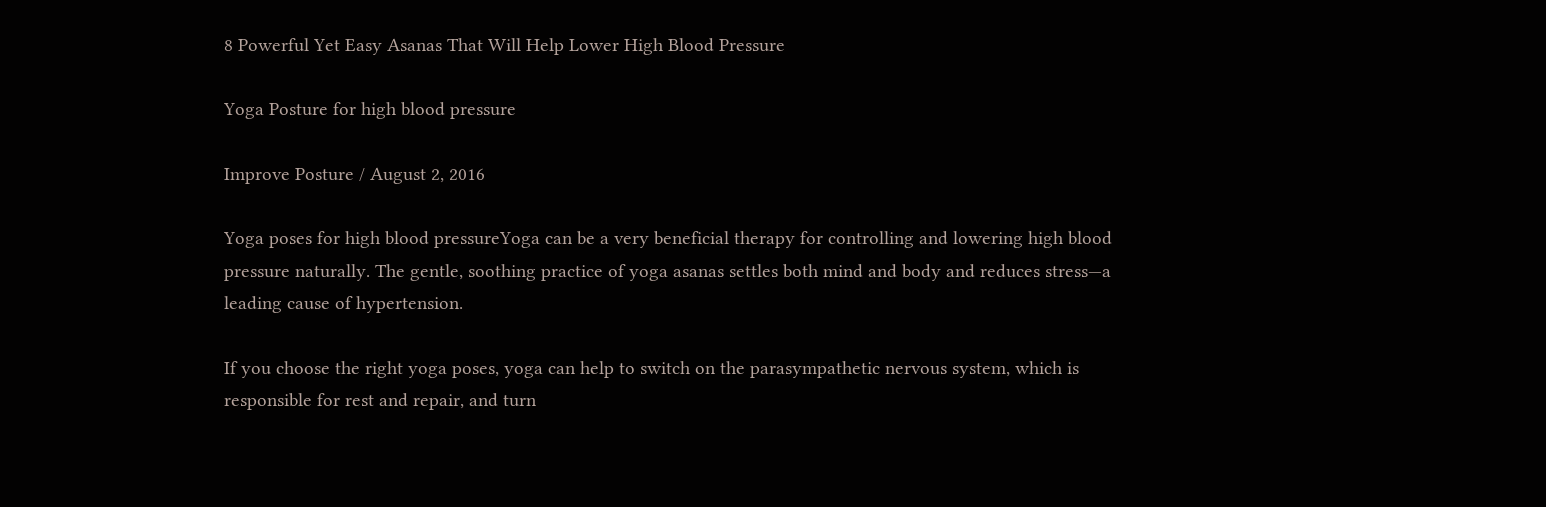8 Powerful Yet Easy Asanas That Will Help Lower High Blood Pressure

Yoga Posture for high blood pressure

Improve Posture / August 2, 2016

Yoga poses for high blood pressureYoga can be a very beneficial therapy for controlling and lowering high blood pressure naturally. The gentle, soothing practice of yoga asanas settles both mind and body and reduces stress—a leading cause of hypertension.

If you choose the right yoga poses, yoga can help to switch on the parasympathetic nervous system, which is responsible for rest and repair, and turn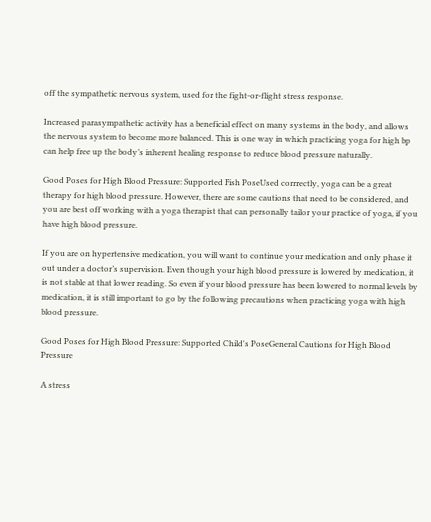off the sympathetic nervous system, used for the fight-or-flight stress response.

Increased parasympathetic activity has a beneficial effect on many systems in the body, and allows the nervous system to become more balanced. This is one way in which practicing yoga for high bp can help free up the body’s inherent healing response to reduce blood pressure naturally.

Good Poses for High Blood Pressure: Supported Fish PoseUsed corrrectly, yoga can be a great therapy for high blood pressure. However, there are some cautions that need to be considered, and you are best off working with a yoga therapist that can personally tailor your practice of yoga, if you have high blood pressure.

If you are on hypertensive medication, you will want to continue your medication and only phase it out under a doctor’s supervision. Even though your high blood pressure is lowered by medication, it is not stable at that lower reading. So even if your blood pressure has been lowered to normal levels by medication, it is still important to go by the following precautions when practicing yoga with high blood pressure.

Good Poses for High Blood Pressure: Supported Child's PoseGeneral Cautions for High Blood Pressure

A stress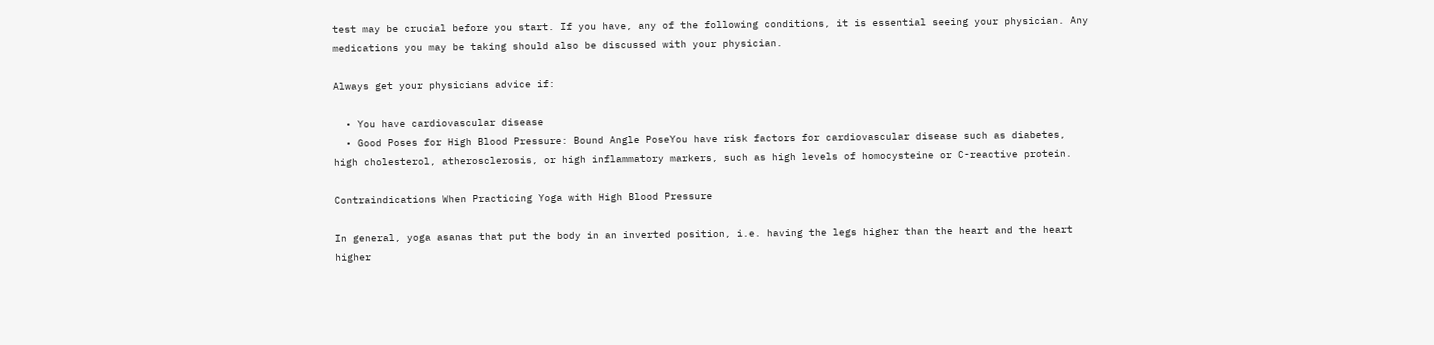test may be crucial before you start. If you have, any of the following conditions, it is essential seeing your physician. Any medications you may be taking should also be discussed with your physician.

Always get your physicians advice if:

  • You have cardiovascular disease
  • Good Poses for High Blood Pressure: Bound Angle PoseYou have risk factors for cardiovascular disease such as diabetes, high cholesterol, atherosclerosis, or high inflammatory markers, such as high levels of homocysteine or C-reactive protein.

Contraindications When Practicing Yoga with High Blood Pressure

In general, yoga asanas that put the body in an inverted position, i.e. having the legs higher than the heart and the heart higher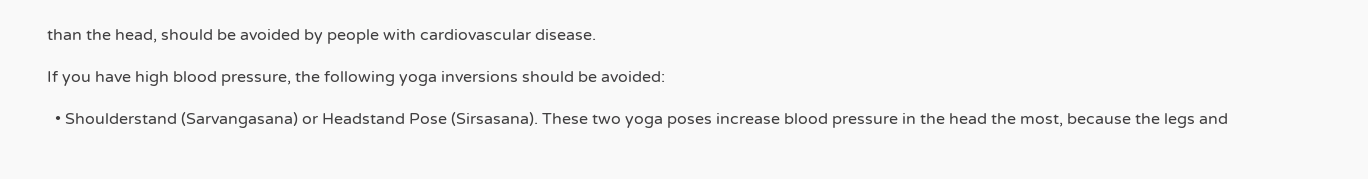than the head, should be avoided by people with cardiovascular disease.

If you have high blood pressure, the following yoga inversions should be avoided:

  • Shoulderstand (Sarvangasana) or Headstand Pose (Sirsasana). These two yoga poses increase blood pressure in the head the most, because the legs and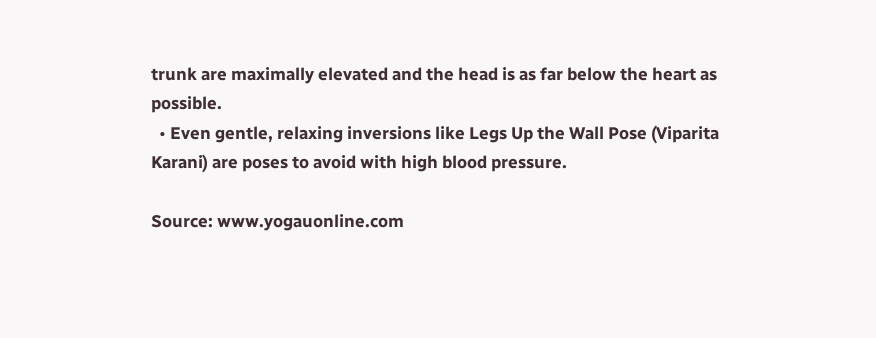trunk are maximally elevated and the head is as far below the heart as possible.
  • Even gentle, relaxing inversions like Legs Up the Wall Pose (Viparita Karani) are poses to avoid with high blood pressure.

Source: www.yogauonline.com